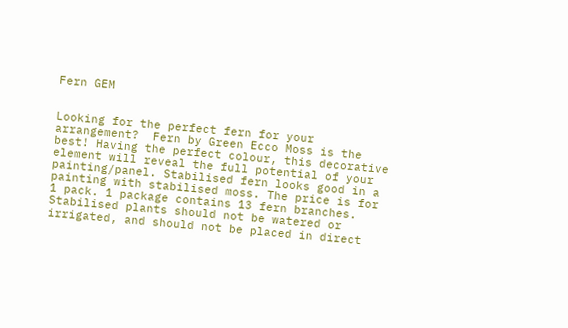Fern GEM


Looking for the perfect fern for your arrangement?  Fern by Green Ecco Moss is the best! Having the perfect colour, this decorative element will reveal the full potential of your painting/panel. Stabilised fern looks good in a painting with stabilised moss. The price is for 1 pack. 1 package contains 13 fern branches. Stabilised plants should not be watered or irrigated, and should not be placed in direct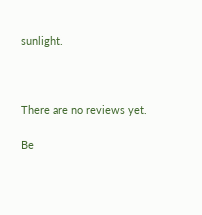sunlight.



There are no reviews yet.

Be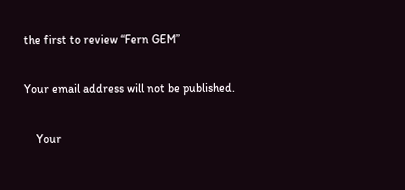the first to review “Fern GEM”

Your email address will not be published.

    Your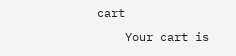cart
    Your cart is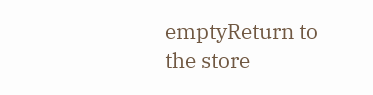emptyReturn to the store